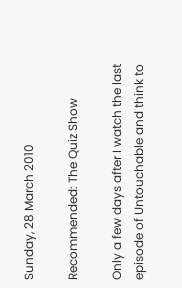Sunday, 28 March 2010

Recommended: The Quiz Show

Only a few days after I watch the last episode of Untouchable and think to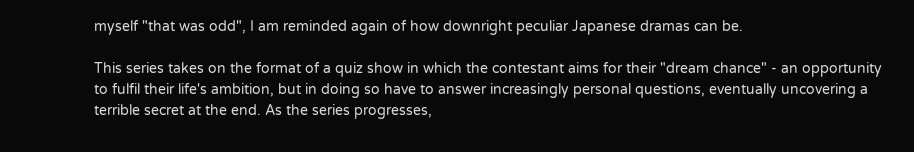myself "that was odd", I am reminded again of how downright peculiar Japanese dramas can be.

This series takes on the format of a quiz show in which the contestant aims for their "dream chance" - an opportunity to fulfil their life's ambition, but in doing so have to answer increasingly personal questions, eventually uncovering a terrible secret at the end. As the series progresses,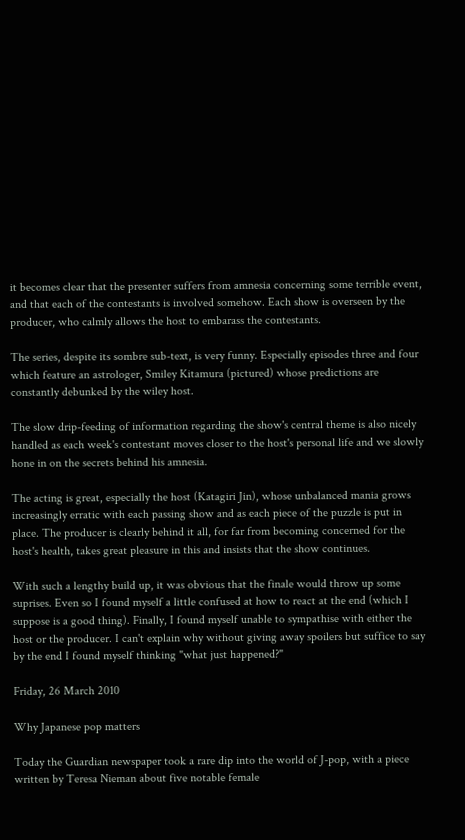it becomes clear that the presenter suffers from amnesia concerning some terrible event, and that each of the contestants is involved somehow. Each show is overseen by the producer, who calmly allows the host to embarass the contestants.

The series, despite its sombre sub-text, is very funny. Especially episodes three and four which feature an astrologer, Smiley Kitamura (pictured) whose predictions are constantly debunked by the wiley host.

The slow drip-feeding of information regarding the show's central theme is also nicely handled as each week's contestant moves closer to the host's personal life and we slowly hone in on the secrets behind his amnesia.

The acting is great, especially the host (Katagiri Jin), whose unbalanced mania grows increasingly erratic with each passing show and as each piece of the puzzle is put in place. The producer is clearly behind it all, for far from becoming concerned for the host's health, takes great pleasure in this and insists that the show continues.

With such a lengthy build up, it was obvious that the finale would throw up some suprises. Even so I found myself a little confused at how to react at the end (which I suppose is a good thing). Finally, I found myself unable to sympathise with either the host or the producer. I can't explain why without giving away spoilers but suffice to say by the end I found myself thinking "what just happened?"

Friday, 26 March 2010

Why Japanese pop matters

Today the Guardian newspaper took a rare dip into the world of J-pop, with a piece written by Teresa Nieman about five notable female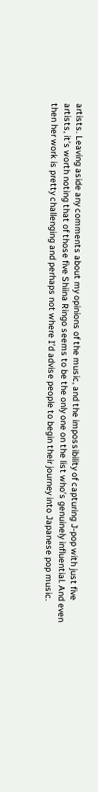artists. Leaving aside any comments about my opinions of the music, and the impossibility of capturing J-pop with just five artists, it’s worth noting that of those five Shiina Ringo seems to be the only one on the list who’s genuinely influential. And even then her work is pretty challenging and perhaps not where I’d advise people to begin their journey into Japanese pop music.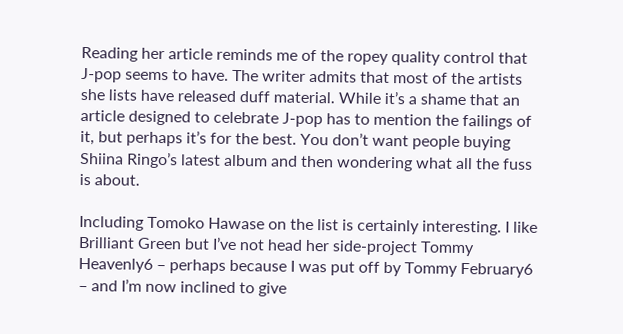Reading her article reminds me of the ropey quality control that J-pop seems to have. The writer admits that most of the artists she lists have released duff material. While it’s a shame that an article designed to celebrate J-pop has to mention the failings of it, but perhaps it’s for the best. You don’t want people buying Shiina Ringo’s latest album and then wondering what all the fuss is about.

Including Tomoko Hawase on the list is certainly interesting. I like Brilliant Green but I’ve not head her side-project Tommy Heavenly6 – perhaps because I was put off by Tommy February6 – and I’m now inclined to give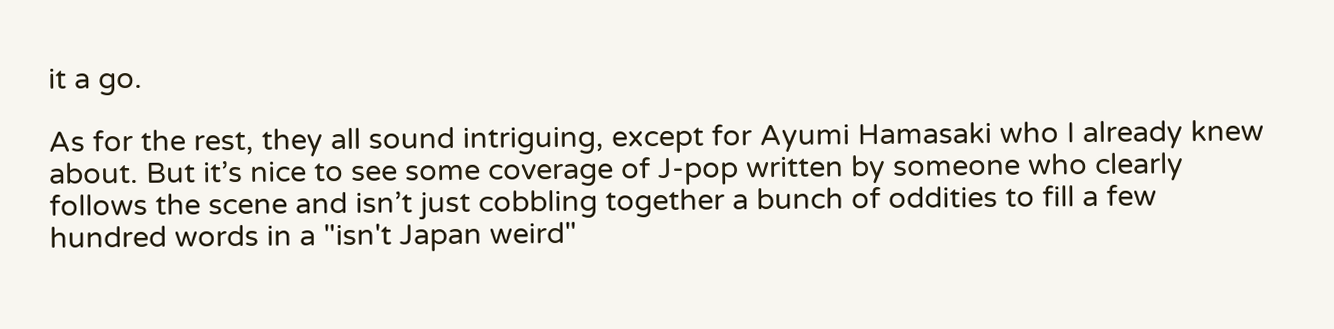it a go.

As for the rest, they all sound intriguing, except for Ayumi Hamasaki who I already knew about. But it’s nice to see some coverage of J-pop written by someone who clearly follows the scene and isn’t just cobbling together a bunch of oddities to fill a few hundred words in a "isn't Japan weird"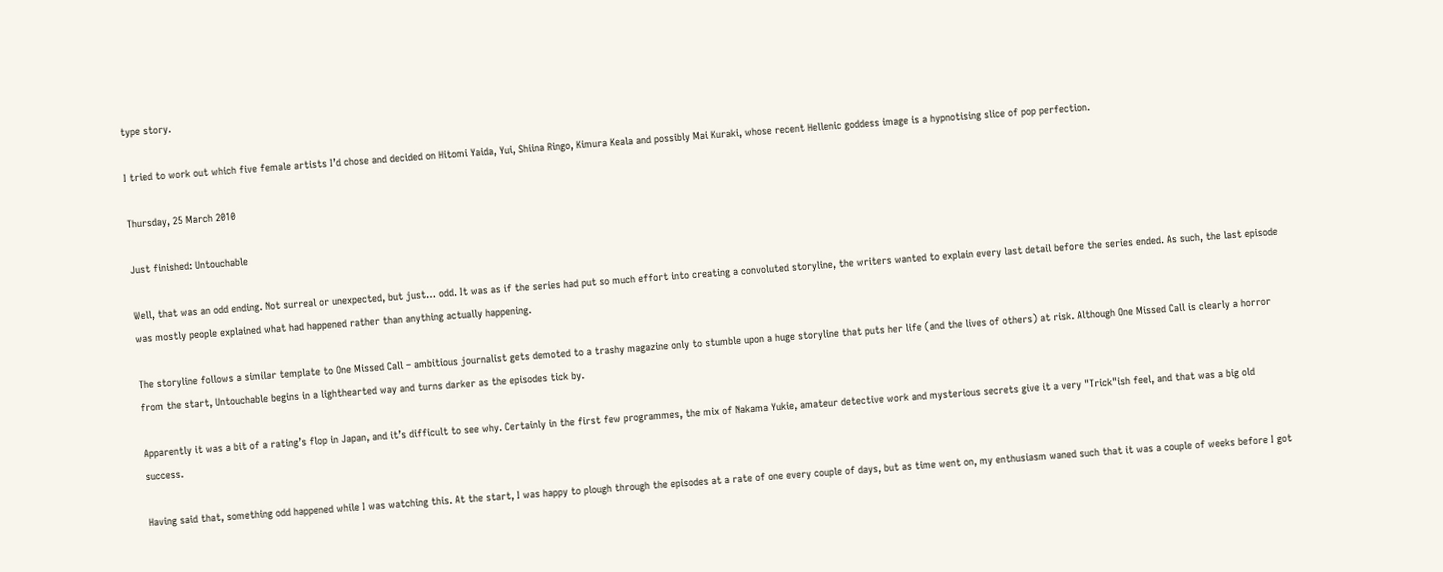type story.

I tried to work out which five female artists I’d chose and decided on Hitomi Yaida, Yui, Shiina Ringo, Kimura Keala and possibly Mai Kuraki, whose recent Hellenic goddess image is a hypnotising slice of pop perfection.

Thursday, 25 March 2010

Just finished: Untouchable

Well, that was an odd ending. Not surreal or unexpected, but just… odd. It was as if the series had put so much effort into creating a convoluted storyline, the writers wanted to explain every last detail before the series ended. As such, the last episode was mostly people explained what had happened rather than anything actually happening.

The storyline follows a similar template to One Missed Call – ambitious journalist gets demoted to a trashy magazine only to stumble upon a huge storyline that puts her life (and the lives of others) at risk. Although One Missed Call is clearly a horror from the start, Untouchable begins in a lighthearted way and turns darker as the episodes tick by.

Apparently it was a bit of a rating’s flop in Japan, and it’s difficult to see why. Certainly in the first few programmes, the mix of Nakama Yukie, amateur detective work and mysterious secrets give it a very "Trick"ish feel, and that was a big old success.

Having said that, something odd happened while I was watching this. At the start, I was happy to plough through the episodes at a rate of one every couple of days, but as time went on, my enthusiasm waned such that it was a couple of weeks before I got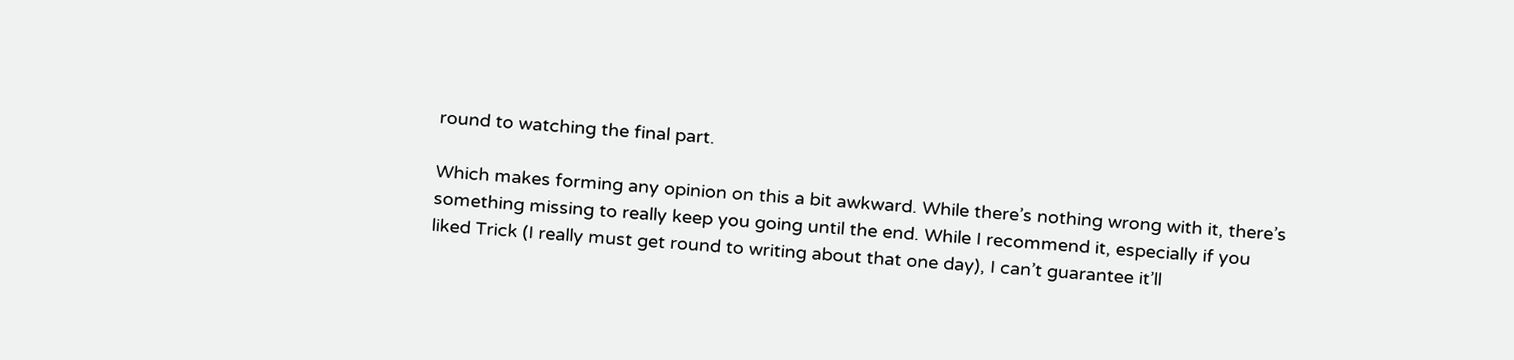round to watching the final part.

Which makes forming any opinion on this a bit awkward. While there’s nothing wrong with it, there’s something missing to really keep you going until the end. While I recommend it, especially if you liked Trick (I really must get round to writing about that one day), I can’t guarantee it’ll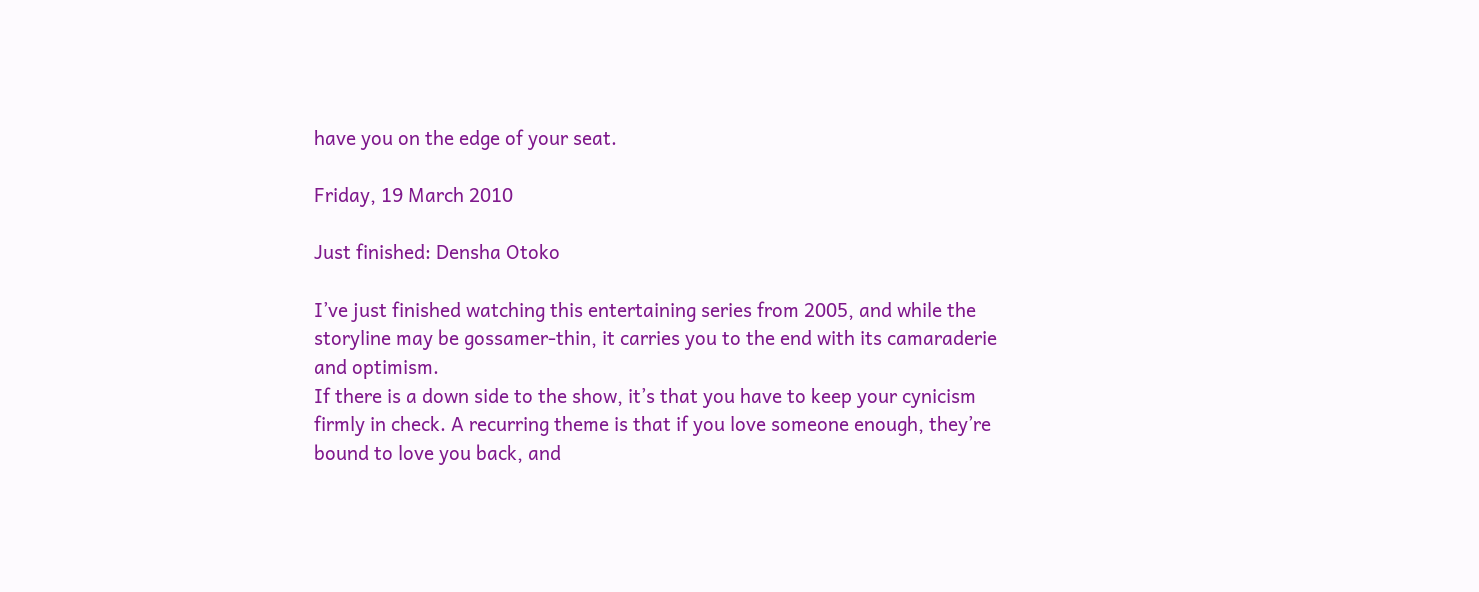have you on the edge of your seat.

Friday, 19 March 2010

Just finished: Densha Otoko

I’ve just finished watching this entertaining series from 2005, and while the storyline may be gossamer-thin, it carries you to the end with its camaraderie and optimism.
If there is a down side to the show, it’s that you have to keep your cynicism firmly in check. A recurring theme is that if you love someone enough, they’re bound to love you back, and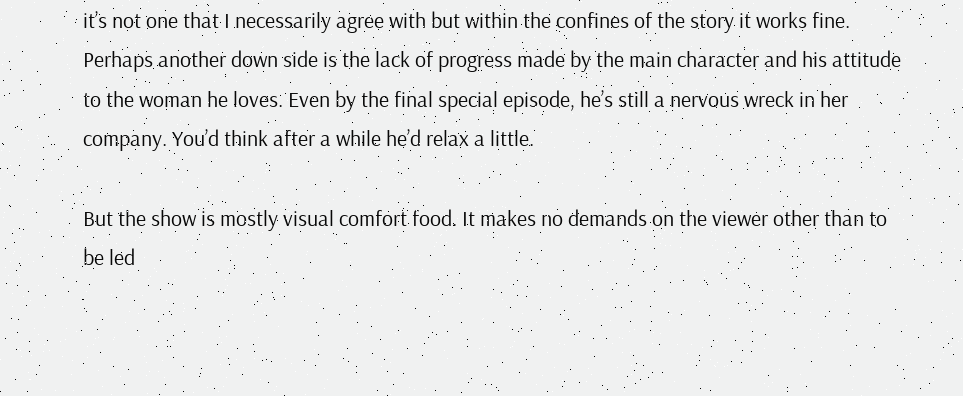it’s not one that I necessarily agree with but within the confines of the story it works fine. Perhaps another down side is the lack of progress made by the main character and his attitude to the woman he loves. Even by the final special episode, he’s still a nervous wreck in her company. You’d think after a while he’d relax a little.

But the show is mostly visual comfort food. It makes no demands on the viewer other than to be led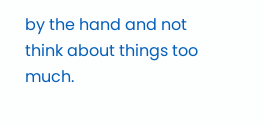by the hand and not think about things too much.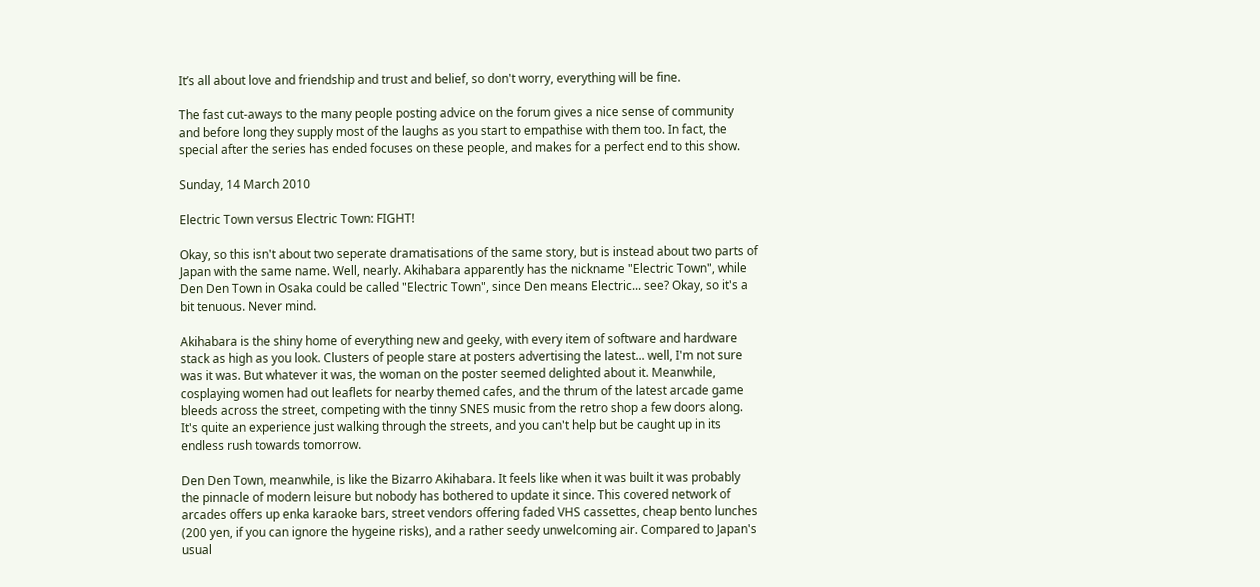It’s all about love and friendship and trust and belief, so don't worry, everything will be fine.

The fast cut-aways to the many people posting advice on the forum gives a nice sense of community and before long they supply most of the laughs as you start to empathise with them too. In fact, the special after the series has ended focuses on these people, and makes for a perfect end to this show.

Sunday, 14 March 2010

Electric Town versus Electric Town: FIGHT!

Okay, so this isn't about two seperate dramatisations of the same story, but is instead about two parts of Japan with the same name. Well, nearly. Akihabara apparently has the nickname "Electric Town", while Den Den Town in Osaka could be called "Electric Town", since Den means Electric... see? Okay, so it's a bit tenuous. Never mind.

Akihabara is the shiny home of everything new and geeky, with every item of software and hardware stack as high as you look. Clusters of people stare at posters advertising the latest... well, I'm not sure was it was. But whatever it was, the woman on the poster seemed delighted about it. Meanwhile, cosplaying women had out leaflets for nearby themed cafes, and the thrum of the latest arcade game bleeds across the street, competing with the tinny SNES music from the retro shop a few doors along. It's quite an experience just walking through the streets, and you can't help but be caught up in its endless rush towards tomorrow.

Den Den Town, meanwhile, is like the Bizarro Akihabara. It feels like when it was built it was probably the pinnacle of modern leisure but nobody has bothered to update it since. This covered network of arcades offers up enka karaoke bars, street vendors offering faded VHS cassettes, cheap bento lunches (200 yen, if you can ignore the hygeine risks), and a rather seedy unwelcoming air. Compared to Japan's usual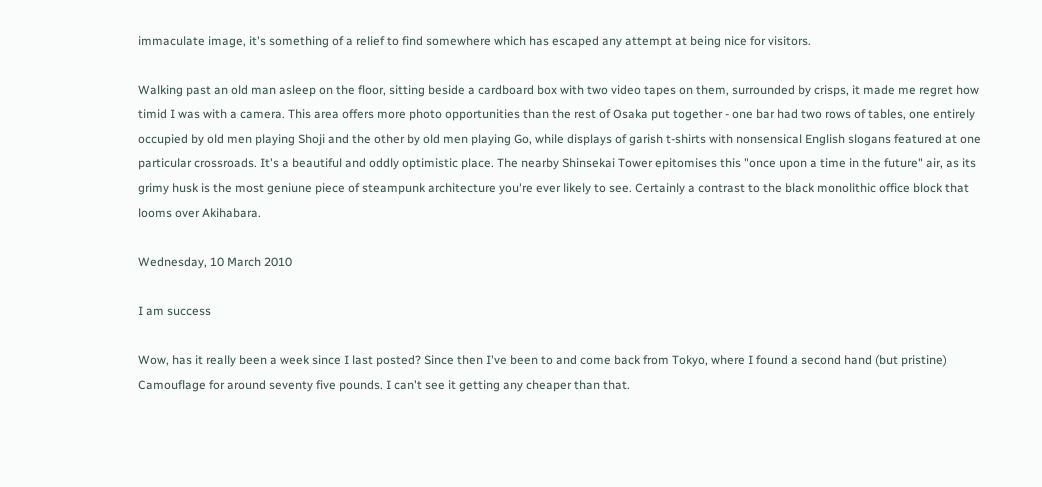immaculate image, it's something of a relief to find somewhere which has escaped any attempt at being nice for visitors.

Walking past an old man asleep on the floor, sitting beside a cardboard box with two video tapes on them, surrounded by crisps, it made me regret how timid I was with a camera. This area offers more photo opportunities than the rest of Osaka put together - one bar had two rows of tables, one entirely occupied by old men playing Shoji and the other by old men playing Go, while displays of garish t-shirts with nonsensical English slogans featured at one particular crossroads. It's a beautiful and oddly optimistic place. The nearby Shinsekai Tower epitomises this "once upon a time in the future" air, as its grimy husk is the most geniune piece of steampunk architecture you're ever likely to see. Certainly a contrast to the black monolithic office block that looms over Akihabara.

Wednesday, 10 March 2010

I am success

Wow, has it really been a week since I last posted? Since then I've been to and come back from Tokyo, where I found a second hand (but pristine) Camouflage for around seventy five pounds. I can't see it getting any cheaper than that.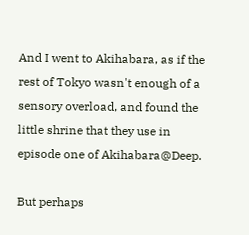And I went to Akihabara, as if the rest of Tokyo wasn't enough of a sensory overload, and found the little shrine that they use in episode one of Akihabara@Deep.

But perhaps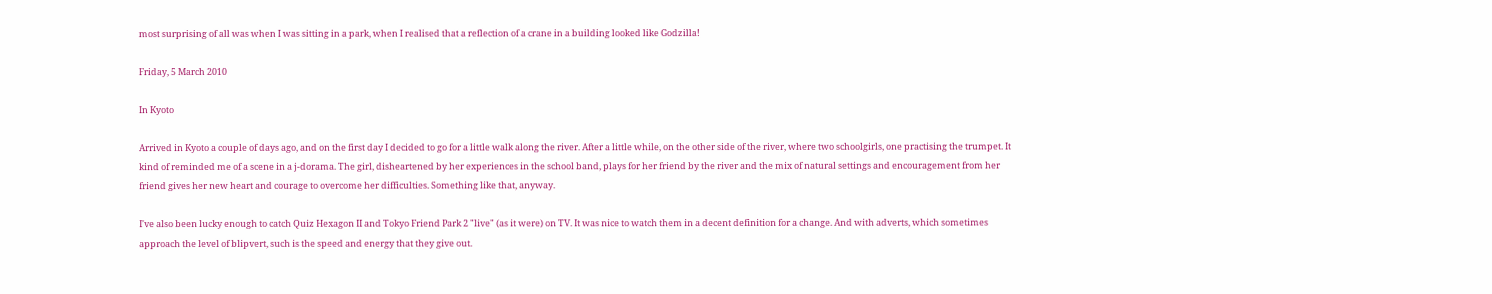most surprising of all was when I was sitting in a park, when I realised that a reflection of a crane in a building looked like Godzilla!

Friday, 5 March 2010

In Kyoto

Arrived in Kyoto a couple of days ago, and on the first day I decided to go for a little walk along the river. After a little while, on the other side of the river, where two schoolgirls, one practising the trumpet. It kind of reminded me of a scene in a j-dorama. The girl, disheartened by her experiences in the school band, plays for her friend by the river and the mix of natural settings and encouragement from her friend gives her new heart and courage to overcome her difficulties. Something like that, anyway.

I've also been lucky enough to catch Quiz Hexagon II and Tokyo Friend Park 2 "live" (as it were) on TV. It was nice to watch them in a decent definition for a change. And with adverts, which sometimes approach the level of blipvert, such is the speed and energy that they give out.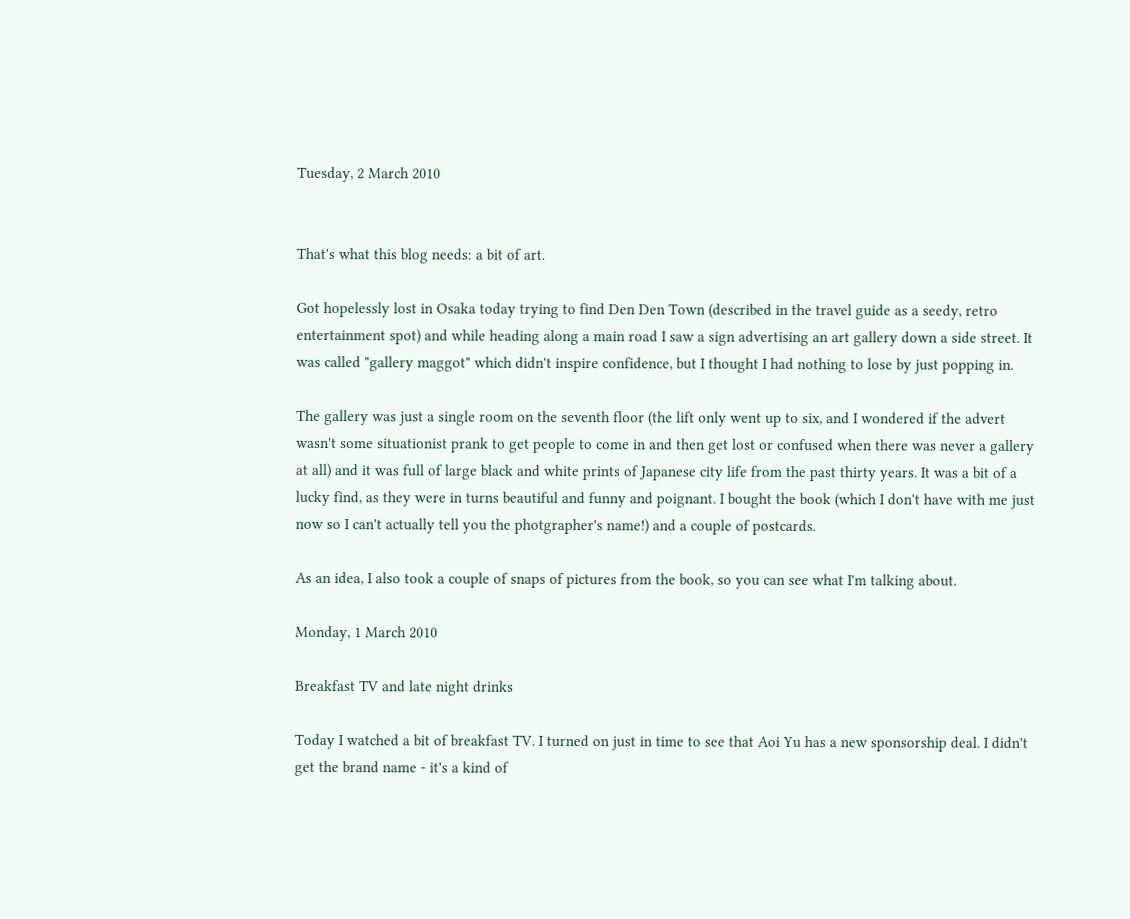Tuesday, 2 March 2010


That's what this blog needs: a bit of art.

Got hopelessly lost in Osaka today trying to find Den Den Town (described in the travel guide as a seedy, retro entertainment spot) and while heading along a main road I saw a sign advertising an art gallery down a side street. It was called "gallery maggot" which didn't inspire confidence, but I thought I had nothing to lose by just popping in.

The gallery was just a single room on the seventh floor (the lift only went up to six, and I wondered if the advert wasn't some situationist prank to get people to come in and then get lost or confused when there was never a gallery at all) and it was full of large black and white prints of Japanese city life from the past thirty years. It was a bit of a lucky find, as they were in turns beautiful and funny and poignant. I bought the book (which I don't have with me just now so I can't actually tell you the photgrapher's name!) and a couple of postcards.

As an idea, I also took a couple of snaps of pictures from the book, so you can see what I'm talking about.

Monday, 1 March 2010

Breakfast TV and late night drinks

Today I watched a bit of breakfast TV. I turned on just in time to see that Aoi Yu has a new sponsorship deal. I didn't get the brand name - it's a kind of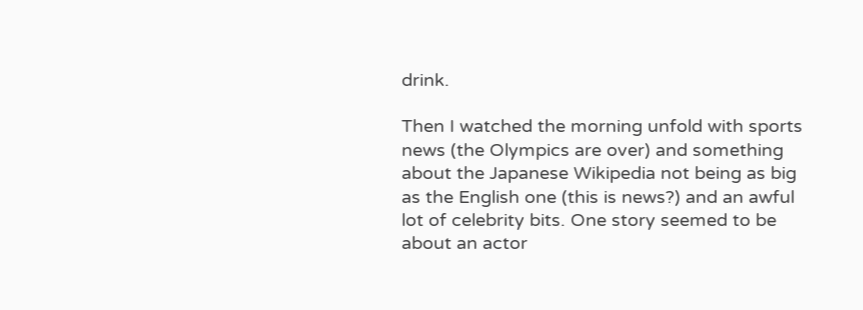drink.

Then I watched the morning unfold with sports news (the Olympics are over) and something about the Japanese Wikipedia not being as big as the English one (this is news?) and an awful lot of celebrity bits. One story seemed to be about an actor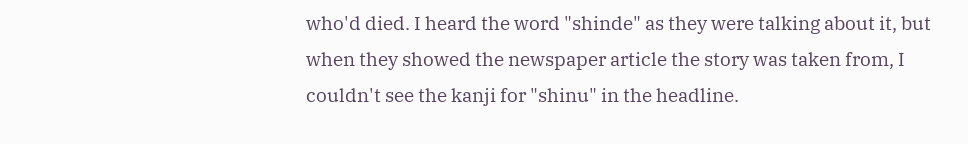who'd died. I heard the word "shinde" as they were talking about it, but when they showed the newspaper article the story was taken from, I couldn't see the kanji for "shinu" in the headline.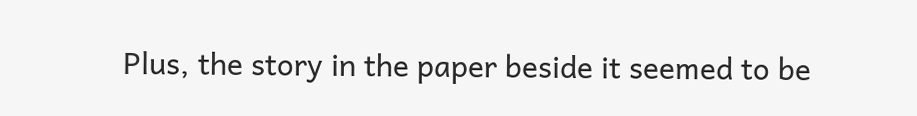Plus, the story in the paper beside it seemed to be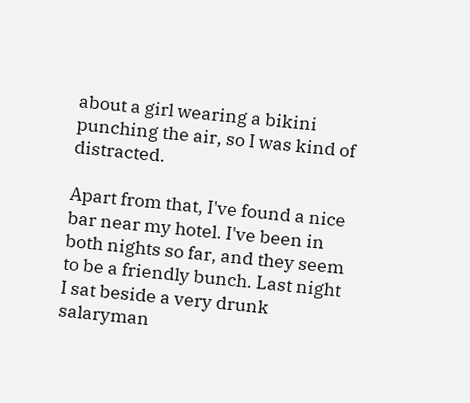about a girl wearing a bikini punching the air, so I was kind of distracted.

Apart from that, I've found a nice bar near my hotel. I've been in both nights so far, and they seem to be a friendly bunch. Last night I sat beside a very drunk salaryman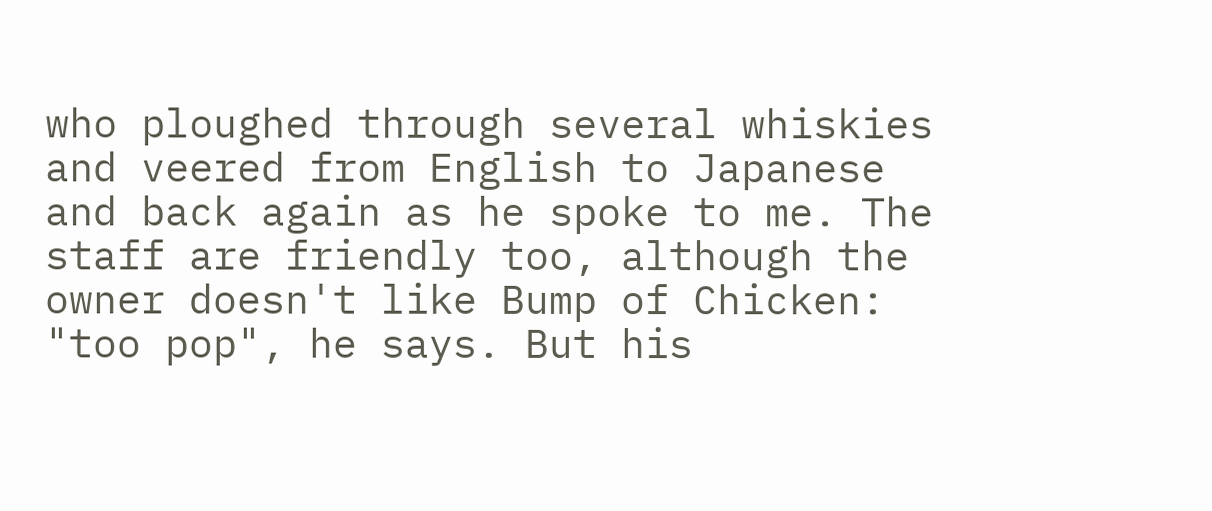who ploughed through several whiskies and veered from English to Japanese and back again as he spoke to me. The staff are friendly too, although the owner doesn't like Bump of Chicken: "too pop", he says. But his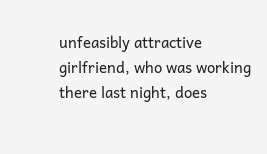unfeasibly attractive girlfriend, who was working there last night, does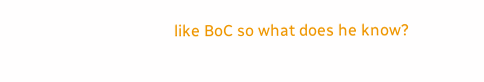like BoC so what does he know?